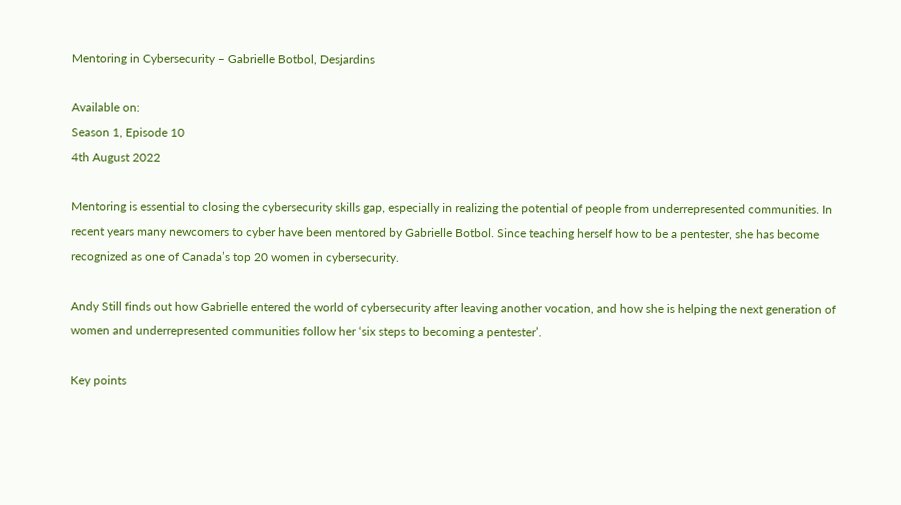Mentoring in Cybersecurity – Gabrielle Botbol, Desjardins

Available on:
Season 1, Episode 10
4th August 2022

Mentoring is essential to closing the cybersecurity skills gap, especially in realizing the potential of people from underrepresented communities. In recent years many newcomers to cyber have been mentored by Gabrielle Botbol. Since teaching herself how to be a pentester, she has become recognized as one of Canada’s top 20 women in cybersecurity.

Andy Still finds out how Gabrielle entered the world of cybersecurity after leaving another vocation, and how she is helping the next generation of women and underrepresented communities follow her ‘six steps to becoming a pentester’.

Key points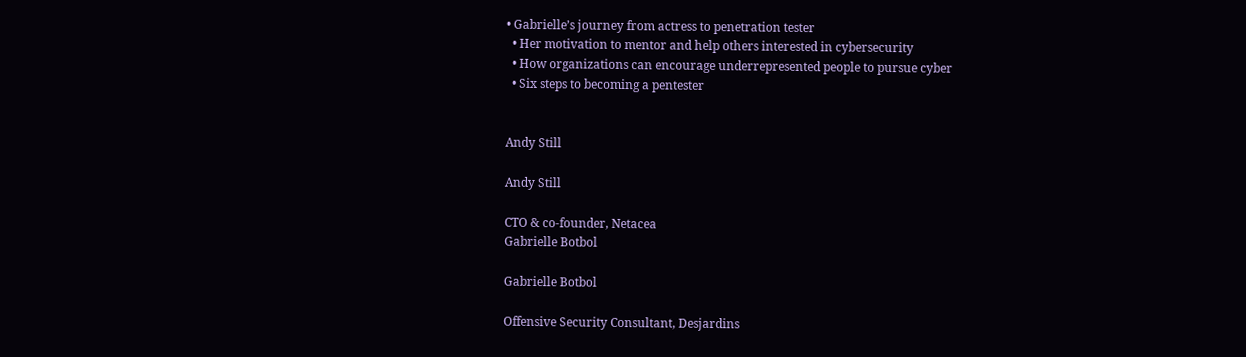• Gabrielle’s journey from actress to penetration tester
  • Her motivation to mentor and help others interested in cybersecurity
  • How organizations can encourage underrepresented people to pursue cyber
  • Six steps to becoming a pentester


Andy Still

Andy Still

CTO & co-founder, Netacea
Gabrielle Botbol

Gabrielle Botbol

Offensive Security Consultant, Desjardins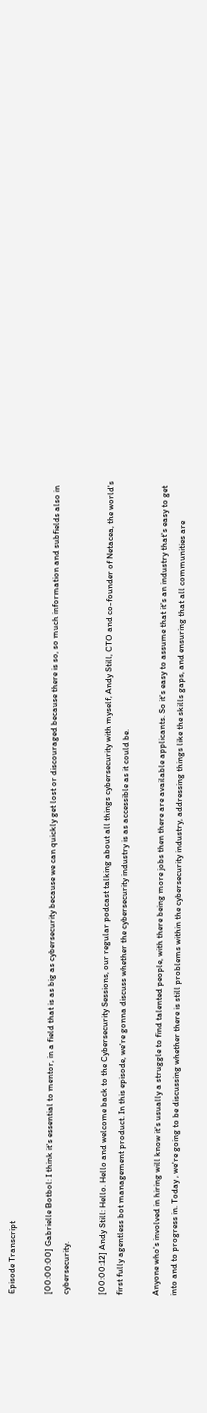Episode Transcript

[00:00:00] Gabrielle Botbol: I think it's essential to mentor, in a field that is as big as cybersecurity because we can quickly get lost or discouraged because there is so, so much information and subfields also in cybersecurity.

[00:00:12] Andy Still: Hello. Hello and welcome back to the Cybersecurity Sessions, our regular podcast talking about all things cybersecurity with myself, Andy Still, CTO and co-founder of Netacea, the world's first fully agentless bot management product. In this episode, we're gonna discuss whether the cybersecurity industry is as accessible as it could be.

Anyone who's involved in hiring will know it's usually a struggle to find talented people, with there being more jobs then there are available applicants. So it's easy to assume that it's an industry that's easy to get into and to progress in. Today , we're going to be discussing whether there is still problems within the cybersecurity industry, addressing things like the skills gaps, and ensuring that all communities are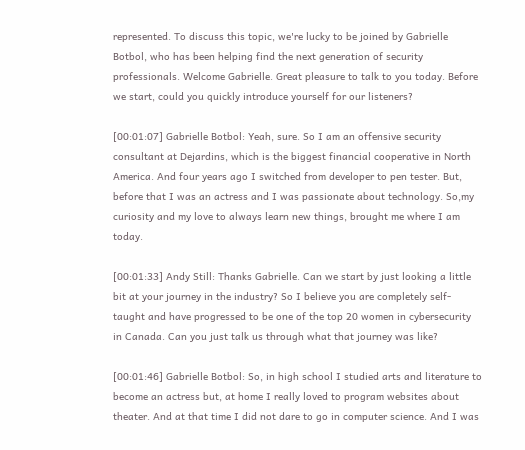represented. To discuss this topic, we're lucky to be joined by Gabrielle Botbol, who has been helping find the next generation of security professionals. Welcome Gabrielle. Great pleasure to talk to you today. Before we start, could you quickly introduce yourself for our listeners?

[00:01:07] Gabrielle Botbol: Yeah, sure. So I am an offensive security consultant at Dejardins, which is the biggest financial cooperative in North America. And four years ago I switched from developer to pen tester. But, before that I was an actress and I was passionate about technology. So,my curiosity and my love to always learn new things, brought me where I am today.

[00:01:33] Andy Still: Thanks Gabrielle. Can we start by just looking a little bit at your journey in the industry? So I believe you are completely self-taught and have progressed to be one of the top 20 women in cybersecurity in Canada. Can you just talk us through what that journey was like?

[00:01:46] Gabrielle Botbol: So, in high school I studied arts and literature to become an actress but, at home I really loved to program websites about theater. And at that time I did not dare to go in computer science. And I was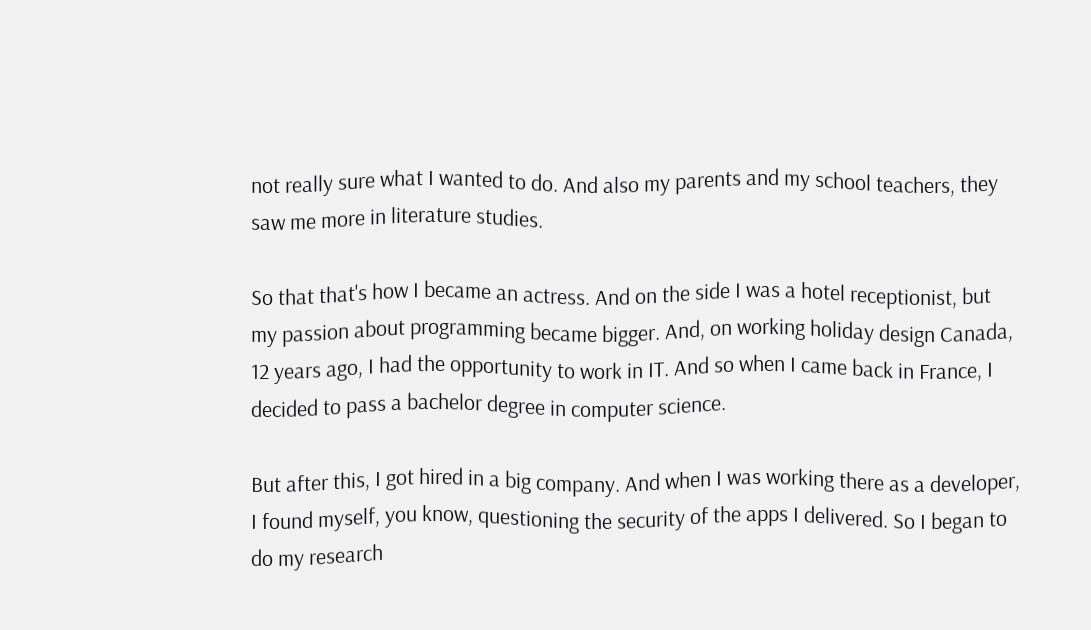not really sure what I wanted to do. And also my parents and my school teachers, they saw me more in literature studies.

So that that's how I became an actress. And on the side I was a hotel receptionist, but my passion about programming became bigger. And, on working holiday design Canada, 12 years ago, I had the opportunity to work in IT. And so when I came back in France, I decided to pass a bachelor degree in computer science.

But after this, I got hired in a big company. And when I was working there as a developer, I found myself, you know, questioning the security of the apps I delivered. So I began to do my research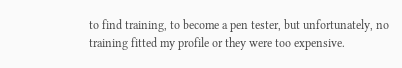to find training, to become a pen tester, but unfortunately, no training fitted my profile or they were too expensive.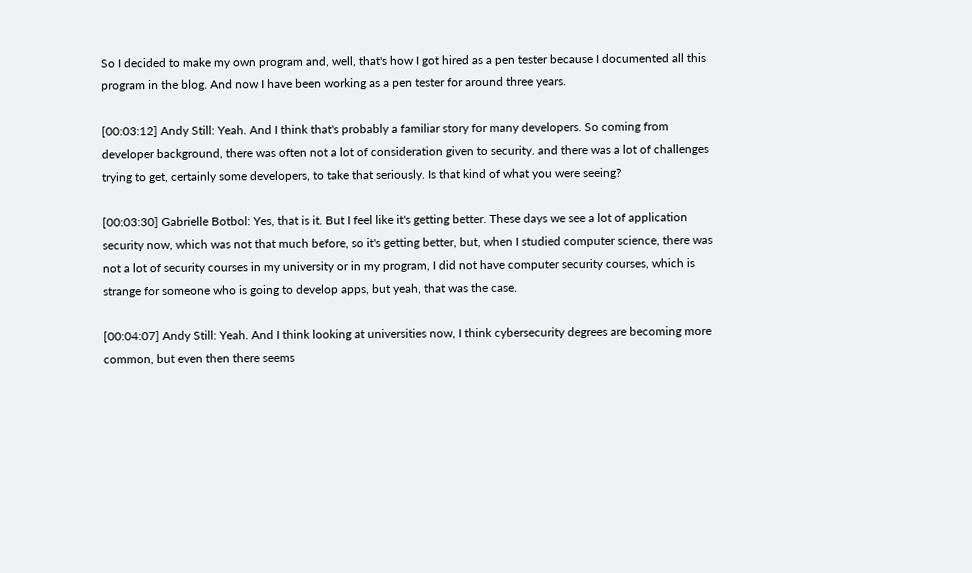So I decided to make my own program and, well, that's how I got hired as a pen tester because I documented all this program in the blog. And now I have been working as a pen tester for around three years.

[00:03:12] Andy Still: Yeah. And I think that's probably a familiar story for many developers. So coming from developer background, there was often not a lot of consideration given to security. and there was a lot of challenges trying to get, certainly some developers, to take that seriously. Is that kind of what you were seeing?

[00:03:30] Gabrielle Botbol: Yes, that is it. But I feel like it's getting better. These days we see a lot of application security now, which was not that much before, so it's getting better, but, when I studied computer science, there was not a lot of security courses in my university or in my program, I did not have computer security courses, which is strange for someone who is going to develop apps, but yeah, that was the case.

[00:04:07] Andy Still: Yeah. And I think looking at universities now, I think cybersecurity degrees are becoming more common, but even then there seems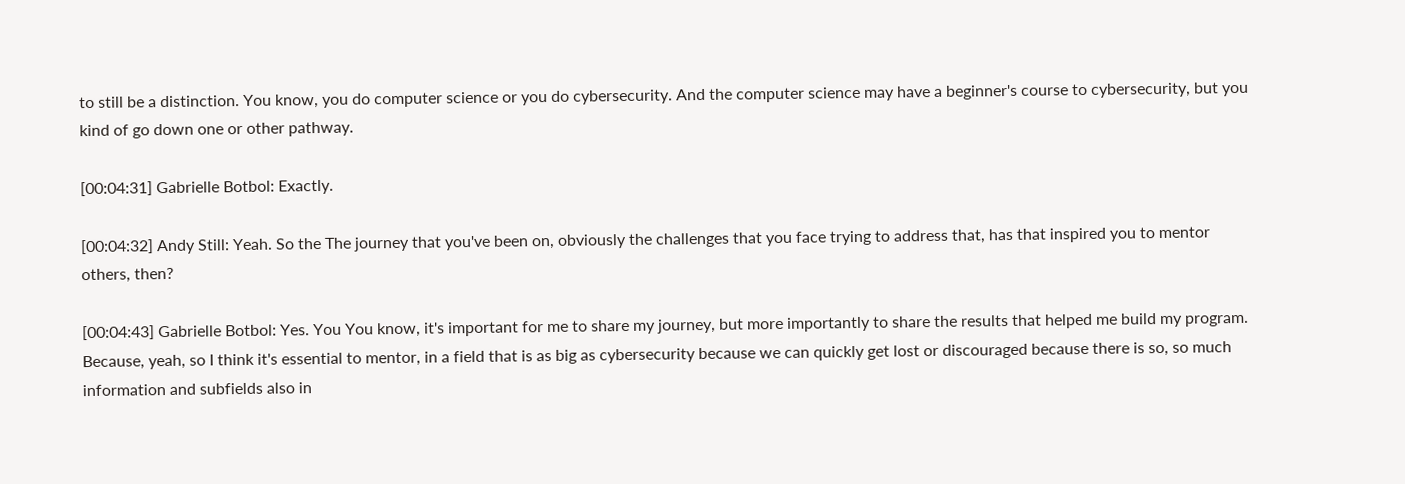to still be a distinction. You know, you do computer science or you do cybersecurity. And the computer science may have a beginner's course to cybersecurity, but you kind of go down one or other pathway.

[00:04:31] Gabrielle Botbol: Exactly.

[00:04:32] Andy Still: Yeah. So the The journey that you've been on, obviously the challenges that you face trying to address that, has that inspired you to mentor others, then?

[00:04:43] Gabrielle Botbol: Yes. You You know, it's important for me to share my journey, but more importantly to share the results that helped me build my program. Because, yeah, so I think it's essential to mentor, in a field that is as big as cybersecurity because we can quickly get lost or discouraged because there is so, so much information and subfields also in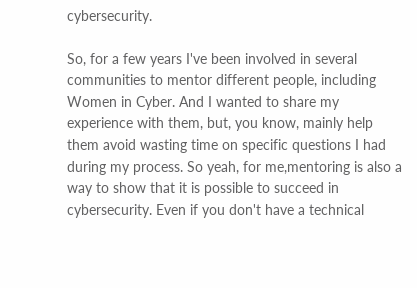cybersecurity.

So, for a few years I've been involved in several communities to mentor different people, including Women in Cyber. And I wanted to share my experience with them, but, you know, mainly help them avoid wasting time on specific questions I had during my process. So yeah, for me,mentoring is also a way to show that it is possible to succeed in cybersecurity. Even if you don't have a technical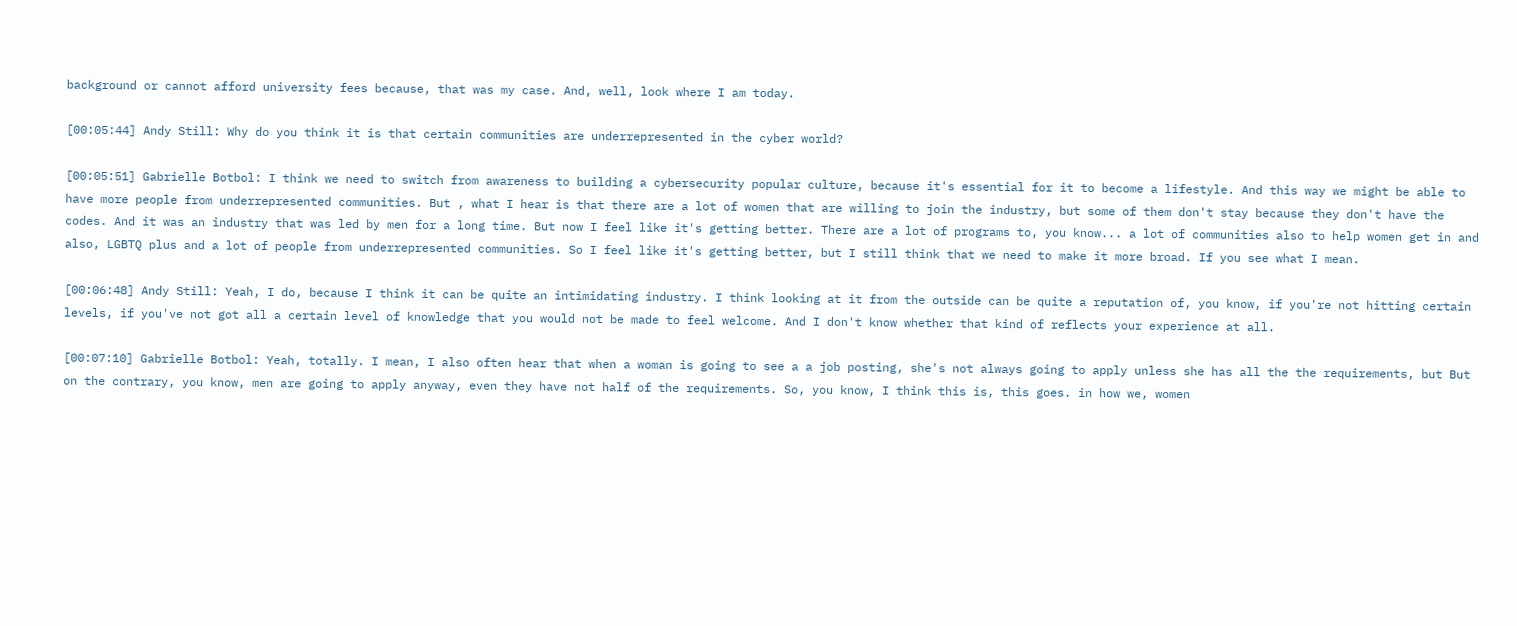background or cannot afford university fees because, that was my case. And, well, look where I am today.

[00:05:44] Andy Still: Why do you think it is that certain communities are underrepresented in the cyber world?

[00:05:51] Gabrielle Botbol: I think we need to switch from awareness to building a cybersecurity popular culture, because it's essential for it to become a lifestyle. And this way we might be able to have more people from underrepresented communities. But , what I hear is that there are a lot of women that are willing to join the industry, but some of them don't stay because they don't have the codes. And it was an industry that was led by men for a long time. But now I feel like it's getting better. There are a lot of programs to, you know... a lot of communities also to help women get in and also, LGBTQ plus and a lot of people from underrepresented communities. So I feel like it's getting better, but I still think that we need to make it more broad. If you see what I mean.

[00:06:48] Andy Still: Yeah, I do, because I think it can be quite an intimidating industry. I think looking at it from the outside can be quite a reputation of, you know, if you're not hitting certain levels, if you've not got all a certain level of knowledge that you would not be made to feel welcome. And I don't know whether that kind of reflects your experience at all.

[00:07:10] Gabrielle Botbol: Yeah, totally. I mean, I also often hear that when a woman is going to see a a job posting, she's not always going to apply unless she has all the the requirements, but But on the contrary, you know, men are going to apply anyway, even they have not half of the requirements. So, you know, I think this is, this goes. in how we, women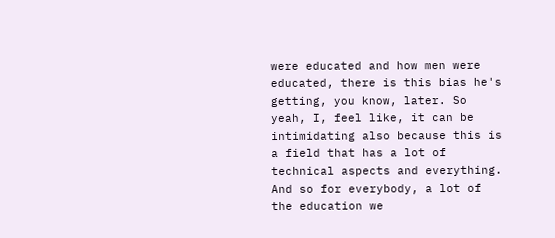were educated and how men were educated, there is this bias he's getting, you know, later. So yeah, I, feel like, it can be intimidating also because this is a field that has a lot of technical aspects and everything. And so for everybody, a lot of the education we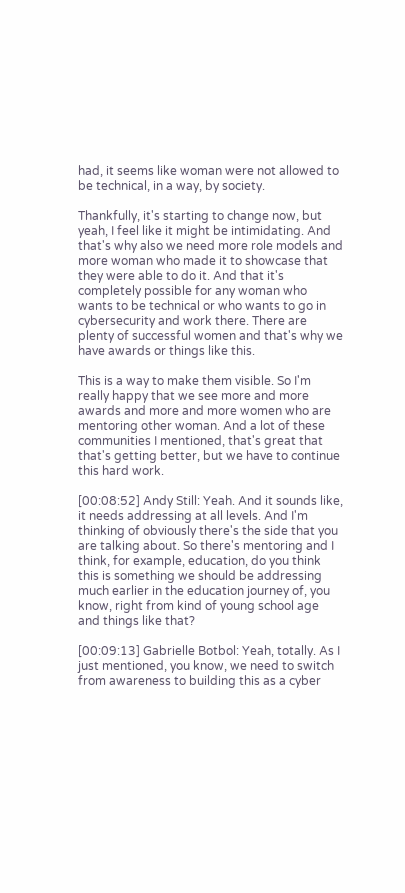had, it seems like woman were not allowed to be technical, in a way, by society.

Thankfully, it's starting to change now, but yeah, I feel like it might be intimidating. And that's why also we need more role models and more woman who made it to showcase that they were able to do it. And that it's completely possible for any woman who wants to be technical or who wants to go in cybersecurity and work there. There are plenty of successful women and that's why we have awards or things like this.

This is a way to make them visible. So I'm really happy that we see more and more awards and more and more women who are mentoring other woman. And a lot of these communities I mentioned, that's great that that's getting better, but we have to continue this hard work.

[00:08:52] Andy Still: Yeah. And it sounds like, it needs addressing at all levels. And I'm thinking of obviously there's the side that you are talking about. So there's mentoring and I think, for example, education, do you think this is something we should be addressing much earlier in the education journey of, you know, right from kind of young school age and things like that?

[00:09:13] Gabrielle Botbol: Yeah, totally. As I just mentioned, you know, we need to switch from awareness to building this as a cyber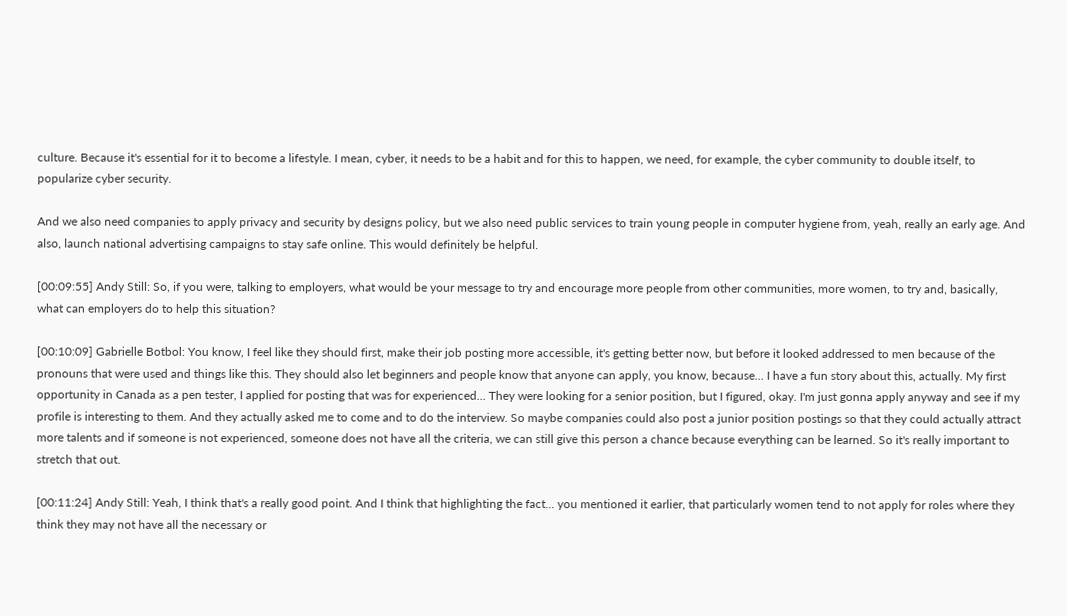culture. Because it's essential for it to become a lifestyle. I mean, cyber, it needs to be a habit and for this to happen, we need, for example, the cyber community to double itself, to popularize cyber security.

And we also need companies to apply privacy and security by designs policy, but we also need public services to train young people in computer hygiene from, yeah, really an early age. And also, launch national advertising campaigns to stay safe online. This would definitely be helpful.

[00:09:55] Andy Still: So, if you were, talking to employers, what would be your message to try and encourage more people from other communities, more women, to try and, basically, what can employers do to help this situation?

[00:10:09] Gabrielle Botbol: You know, I feel like they should first, make their job posting more accessible, it's getting better now, but before it looked addressed to men because of the pronouns that were used and things like this. They should also let beginners and people know that anyone can apply, you know, because... I have a fun story about this, actually. My first opportunity in Canada as a pen tester, I applied for posting that was for experienced... They were looking for a senior position, but I figured, okay. I'm just gonna apply anyway and see if my profile is interesting to them. And they actually asked me to come and to do the interview. So maybe companies could also post a junior position postings so that they could actually attract more talents and if someone is not experienced, someone does not have all the criteria, we can still give this person a chance because everything can be learned. So it's really important to stretch that out.

[00:11:24] Andy Still: Yeah, I think that's a really good point. And I think that highlighting the fact... you mentioned it earlier, that particularly women tend to not apply for roles where they think they may not have all the necessary or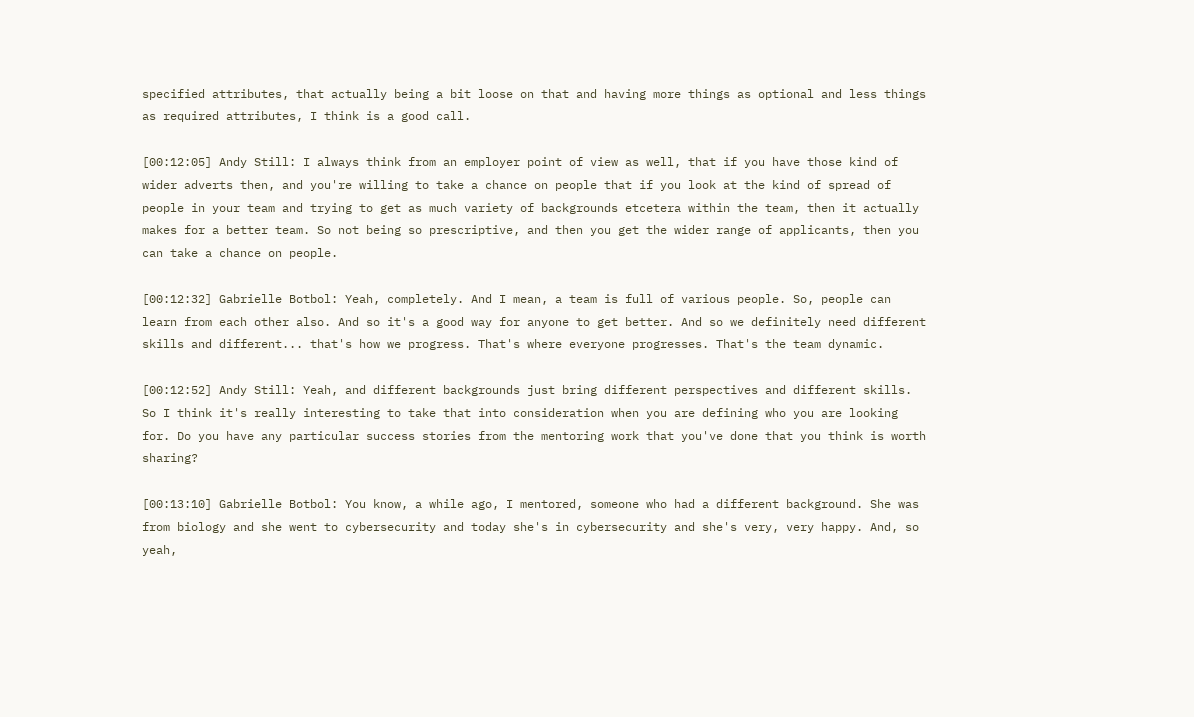specified attributes, that actually being a bit loose on that and having more things as optional and less things as required attributes, I think is a good call.

[00:12:05] Andy Still: I always think from an employer point of view as well, that if you have those kind of wider adverts then, and you're willing to take a chance on people that if you look at the kind of spread of people in your team and trying to get as much variety of backgrounds etcetera within the team, then it actually makes for a better team. So not being so prescriptive, and then you get the wider range of applicants, then you can take a chance on people.

[00:12:32] Gabrielle Botbol: Yeah, completely. And I mean, a team is full of various people. So, people can learn from each other also. And so it's a good way for anyone to get better. And so we definitely need different skills and different... that's how we progress. That's where everyone progresses. That's the team dynamic.

[00:12:52] Andy Still: Yeah, and different backgrounds just bring different perspectives and different skills. So I think it's really interesting to take that into consideration when you are defining who you are looking for. Do you have any particular success stories from the mentoring work that you've done that you think is worth sharing?

[00:13:10] Gabrielle Botbol: You know, a while ago, I mentored, someone who had a different background. She was from biology and she went to cybersecurity and today she's in cybersecurity and she's very, very happy. And, so yeah,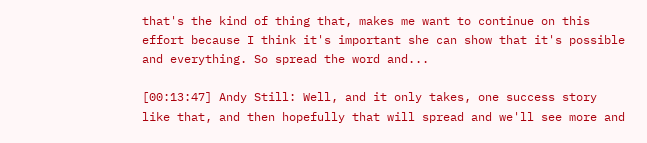that's the kind of thing that, makes me want to continue on this effort because I think it's important she can show that it's possible and everything. So spread the word and...

[00:13:47] Andy Still: Well, and it only takes, one success story like that, and then hopefully that will spread and we'll see more and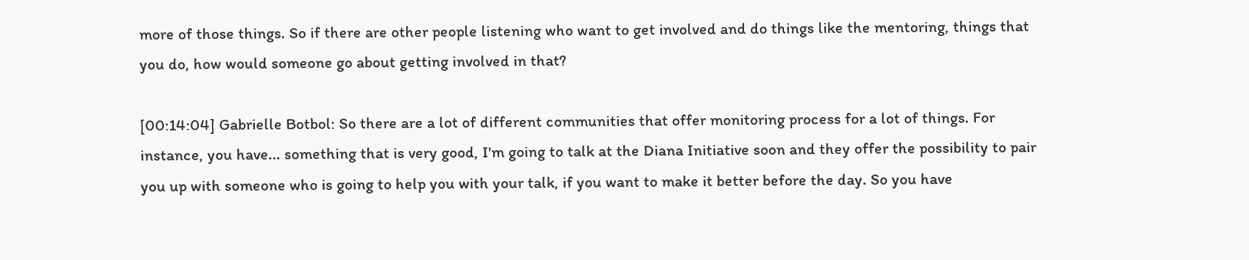more of those things. So if there are other people listening who want to get involved and do things like the mentoring, things that you do, how would someone go about getting involved in that?

[00:14:04] Gabrielle Botbol: So there are a lot of different communities that offer monitoring process for a lot of things. For instance, you have... something that is very good, I'm going to talk at the Diana Initiative soon and they offer the possibility to pair you up with someone who is going to help you with your talk, if you want to make it better before the day. So you have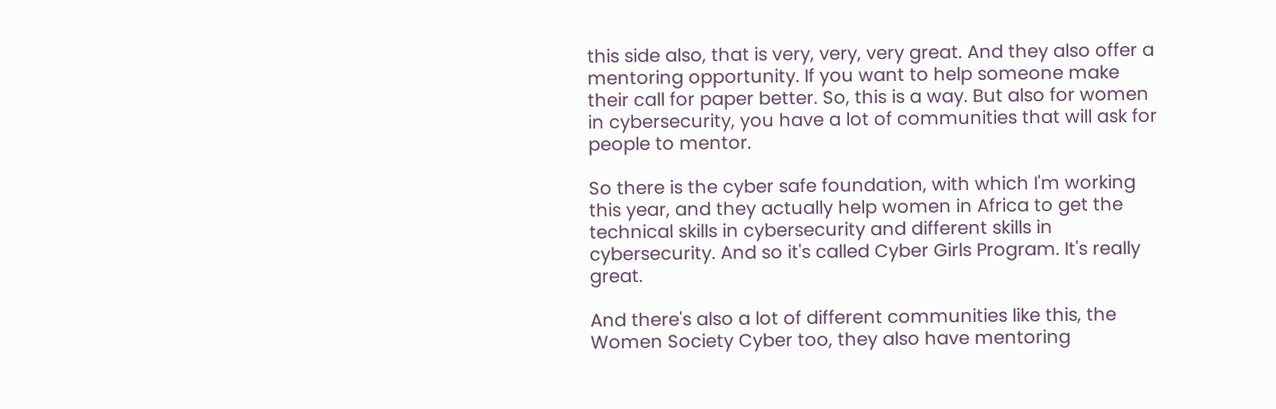this side also, that is very, very, very great. And they also offer a mentoring opportunity. If you want to help someone make their call for paper better. So, this is a way. But also for women in cybersecurity, you have a lot of communities that will ask for people to mentor.

So there is the cyber safe foundation, with which I'm working this year, and they actually help women in Africa to get the technical skills in cybersecurity and different skills in cybersecurity. And so it's called Cyber Girls Program. It's really great.

And there's also a lot of different communities like this, the Women Society Cyber too, they also have mentoring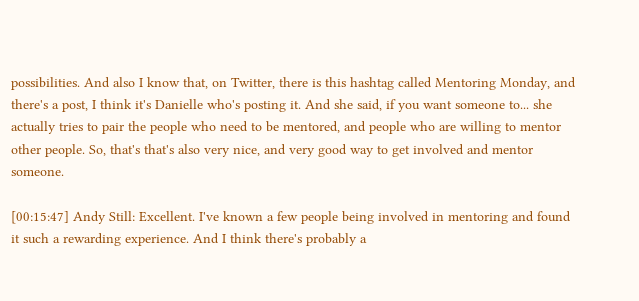possibilities. And also I know that, on Twitter, there is this hashtag called Mentoring Monday, and there's a post, I think it's Danielle who's posting it. And she said, if you want someone to... she actually tries to pair the people who need to be mentored, and people who are willing to mentor other people. So, that's that's also very nice, and very good way to get involved and mentor someone.

[00:15:47] Andy Still: Excellent. I've known a few people being involved in mentoring and found it such a rewarding experience. And I think there's probably a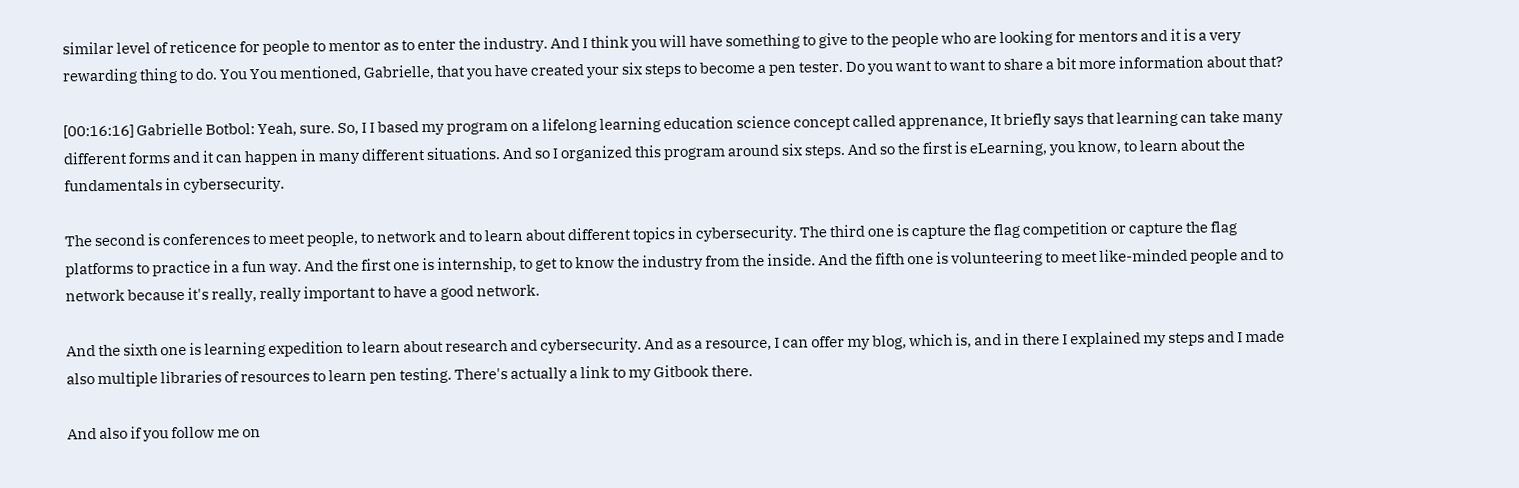similar level of reticence for people to mentor as to enter the industry. And I think you will have something to give to the people who are looking for mentors and it is a very rewarding thing to do. You You mentioned, Gabrielle, that you have created your six steps to become a pen tester. Do you want to want to share a bit more information about that?

[00:16:16] Gabrielle Botbol: Yeah, sure. So, I I based my program on a lifelong learning education science concept called apprenance, It briefly says that learning can take many different forms and it can happen in many different situations. And so I organized this program around six steps. And so the first is eLearning, you know, to learn about the fundamentals in cybersecurity.

The second is conferences to meet people, to network and to learn about different topics in cybersecurity. The third one is capture the flag competition or capture the flag platforms to practice in a fun way. And the first one is internship, to get to know the industry from the inside. And the fifth one is volunteering to meet like-minded people and to network because it's really, really important to have a good network.

And the sixth one is learning expedition to learn about research and cybersecurity. And as a resource, I can offer my blog, which is, and in there I explained my steps and I made also multiple libraries of resources to learn pen testing. There's actually a link to my Gitbook there.

And also if you follow me on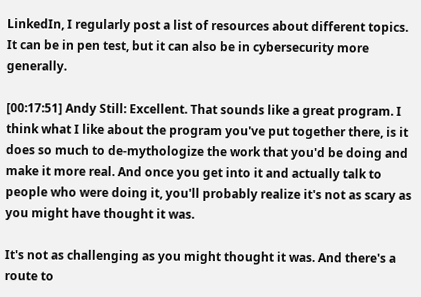LinkedIn, I regularly post a list of resources about different topics. It can be in pen test, but it can also be in cybersecurity more generally.

[00:17:51] Andy Still: Excellent. That sounds like a great program. I think what I like about the program you've put together there, is it does so much to de-mythologize the work that you'd be doing and make it more real. And once you get into it and actually talk to people who were doing it, you'll probably realize it's not as scary as you might have thought it was.

It's not as challenging as you might thought it was. And there's a route to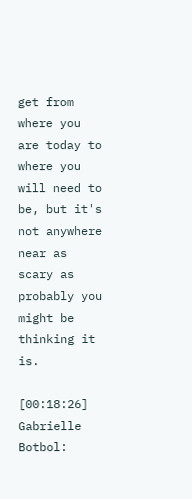get from where you are today to where you will need to be, but it's not anywhere near as scary as probably you might be thinking it is.

[00:18:26] Gabrielle Botbol: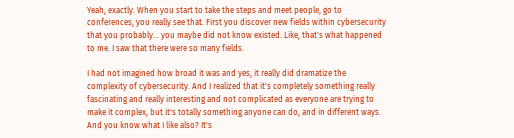Yeah, exactly. When you start to take the steps and meet people, go to conferences, you really see that. First you discover new fields within cybersecurity that you probably... you maybe did not know existed. Like, that's what happened to me. I saw that there were so many fields.

I had not imagined how broad it was and yes, it really did dramatize the complexity of cybersecurity. And I realized that it's completely something really fascinating and really interesting and not complicated as everyone are trying to make it complex, but it's totally something anyone can do, and in different ways. And you know what I like also? It's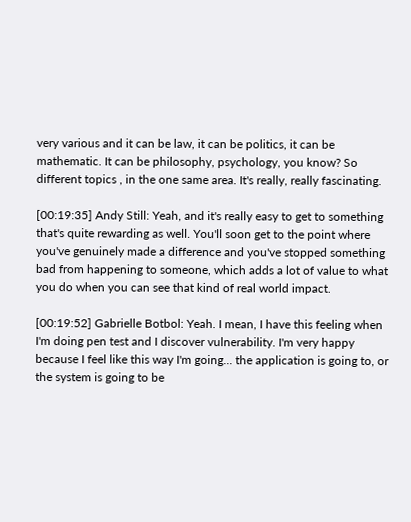very various and it can be law, it can be politics, it can be mathematic. It can be philosophy, psychology, you know? So different topics , in the one same area. It's really, really fascinating.

[00:19:35] Andy Still: Yeah, and it's really easy to get to something that's quite rewarding as well. You'll soon get to the point where you've genuinely made a difference and you've stopped something bad from happening to someone, which adds a lot of value to what you do when you can see that kind of real world impact.

[00:19:52] Gabrielle Botbol: Yeah. I mean, I have this feeling when I'm doing pen test and I discover vulnerability. I'm very happy because I feel like this way I'm going... the application is going to, or the system is going to be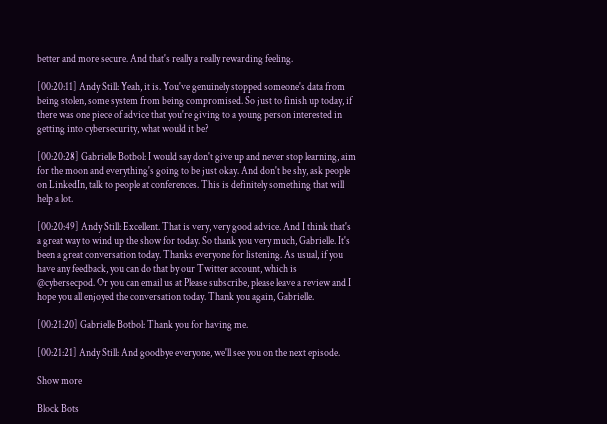better and more secure. And that's really a really rewarding feeling.

[00:20:11] Andy Still: Yeah, it is. You've genuinely stopped someone's data from being stolen, some system from being compromised. So just to finish up today, if there was one piece of advice that you're giving to a young person interested in getting into cybersecurity, what would it be?

[00:20:28] Gabrielle Botbol: I would say don't give up and never stop learning, aim for the moon and everything's going to be just okay. And don't be shy, ask people on LinkedIn, talk to people at conferences. This is definitely something that will help a lot.

[00:20:49] Andy Still: Excellent. That is very, very good advice. And I think that's a great way to wind up the show for today. So thank you very much, Gabrielle. It's been a great conversation today. Thanks everyone for listening. As usual, if you have any feedback, you can do that by our Twitter account, which is @cybersecpod. Or you can email us at Please subscribe, please leave a review and I hope you all enjoyed the conversation today. Thank you again, Gabrielle.

[00:21:20] Gabrielle Botbol: Thank you for having me.

[00:21:21] Andy Still: And goodbye everyone, we'll see you on the next episode.

Show more

Block Bots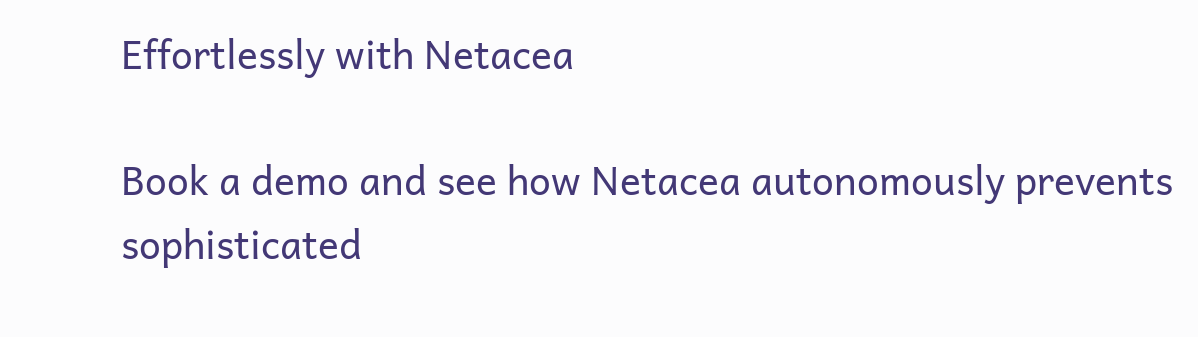Effortlessly with Netacea

Book a demo and see how Netacea autonomously prevents sophisticated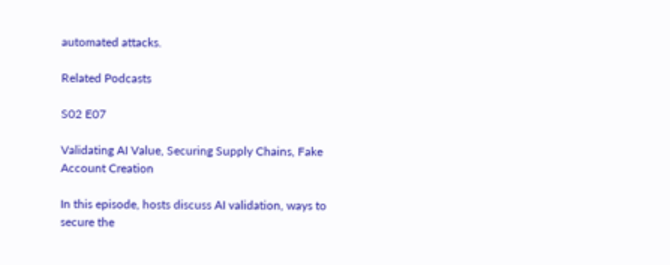automated attacks.

Related Podcasts

S02 E07

Validating AI Value, Securing Supply Chains, Fake Account Creation

In this episode, hosts discuss AI validation, ways to secure the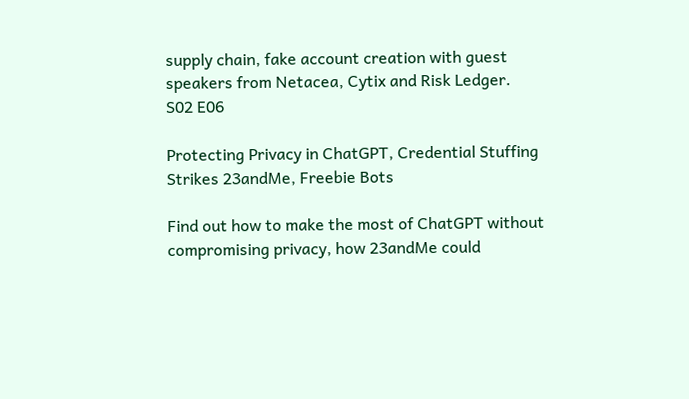supply chain, fake account creation with guest speakers from Netacea, Cytix and Risk Ledger.
S02 E06

Protecting Privacy in ChatGPT, Credential Stuffing Strikes 23andMe, Freebie Bots

Find out how to make the most of ChatGPT without compromising privacy, how 23andMe could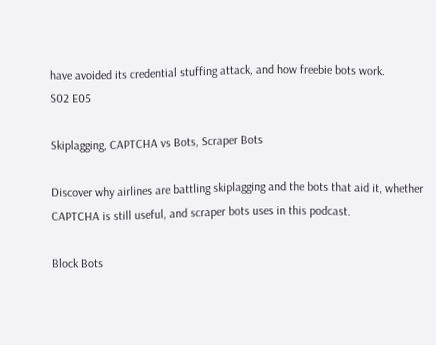have avoided its credential stuffing attack, and how freebie bots work.
S02 E05

Skiplagging, CAPTCHA vs Bots, Scraper Bots

Discover why airlines are battling skiplagging and the bots that aid it, whether CAPTCHA is still useful, and scraper bots uses in this podcast.

Block Bots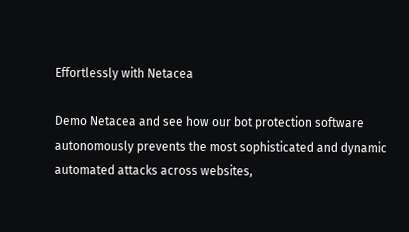Effortlessly with Netacea

Demo Netacea and see how our bot protection software autonomously prevents the most sophisticated and dynamic automated attacks across websites,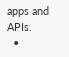apps and APIs.
  •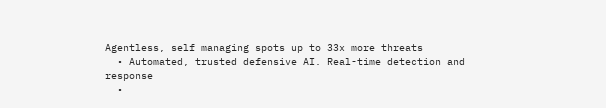Agentless, self managing spots up to 33x more threats
  • Automated, trusted defensive AI. Real-time detection and response
  •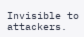Invisible to attackers.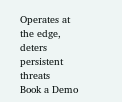Operates at the edge, deters persistent threats
Book a Demo